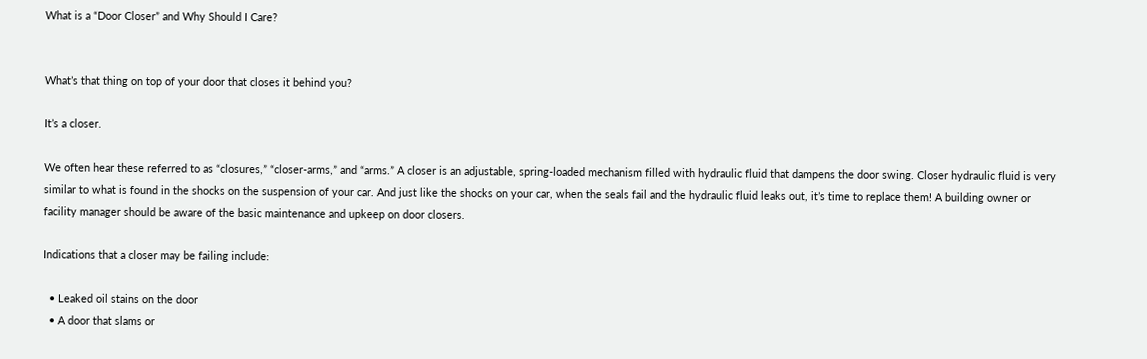What is a “Door Closer” and Why Should I Care?


What’s that thing on top of your door that closes it behind you?

It’s a closer.

We often hear these referred to as “closures,” “closer-arms,” and “arms.” A closer is an adjustable, spring-loaded mechanism filled with hydraulic fluid that dampens the door swing. Closer hydraulic fluid is very similar to what is found in the shocks on the suspension of your car. And just like the shocks on your car, when the seals fail and the hydraulic fluid leaks out, it’s time to replace them! A building owner or facility manager should be aware of the basic maintenance and upkeep on door closers.

Indications that a closer may be failing include:

  • Leaked oil stains on the door
  • A door that slams or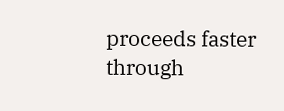proceeds faster through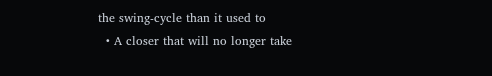the swing-cycle than it used to
  • A closer that will no longer take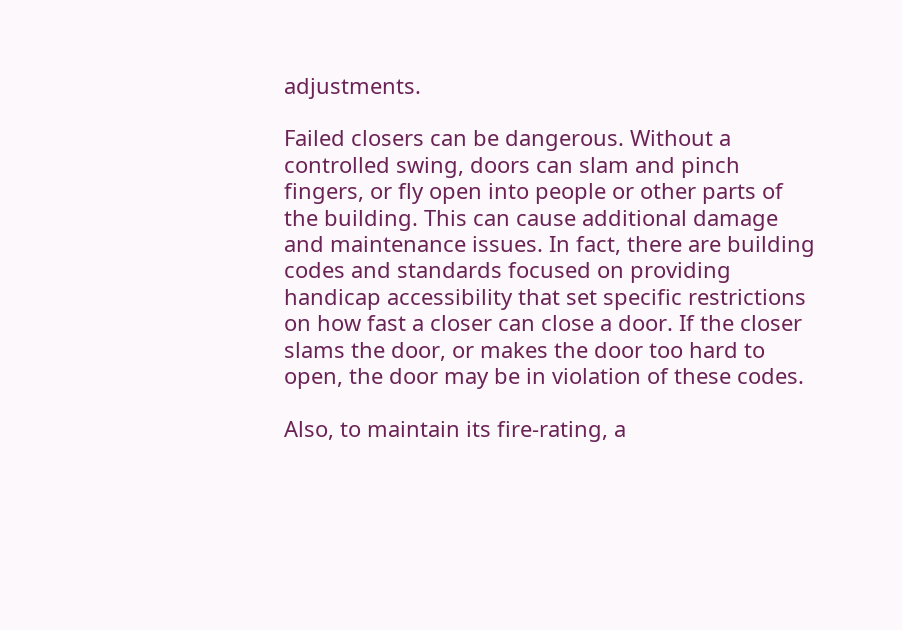adjustments.

Failed closers can be dangerous. Without a controlled swing, doors can slam and pinch fingers, or fly open into people or other parts of the building. This can cause additional damage and maintenance issues. In fact, there are building codes and standards focused on providing handicap accessibility that set specific restrictions on how fast a closer can close a door. If the closer slams the door, or makes the door too hard to open, the door may be in violation of these codes.

Also, to maintain its fire-rating, a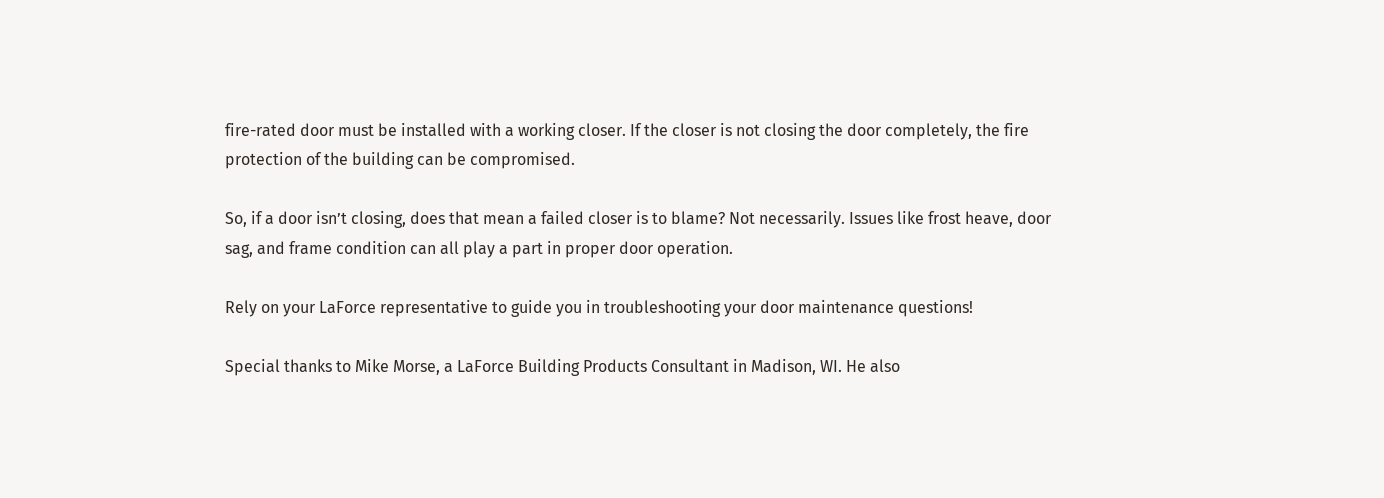fire-rated door must be installed with a working closer. If the closer is not closing the door completely, the fire protection of the building can be compromised.

So, if a door isn’t closing, does that mean a failed closer is to blame? Not necessarily. Issues like frost heave, door sag, and frame condition can all play a part in proper door operation.

Rely on your LaForce representative to guide you in troubleshooting your door maintenance questions!

Special thanks to Mike Morse, a LaForce Building Products Consultant in Madison, WI. He also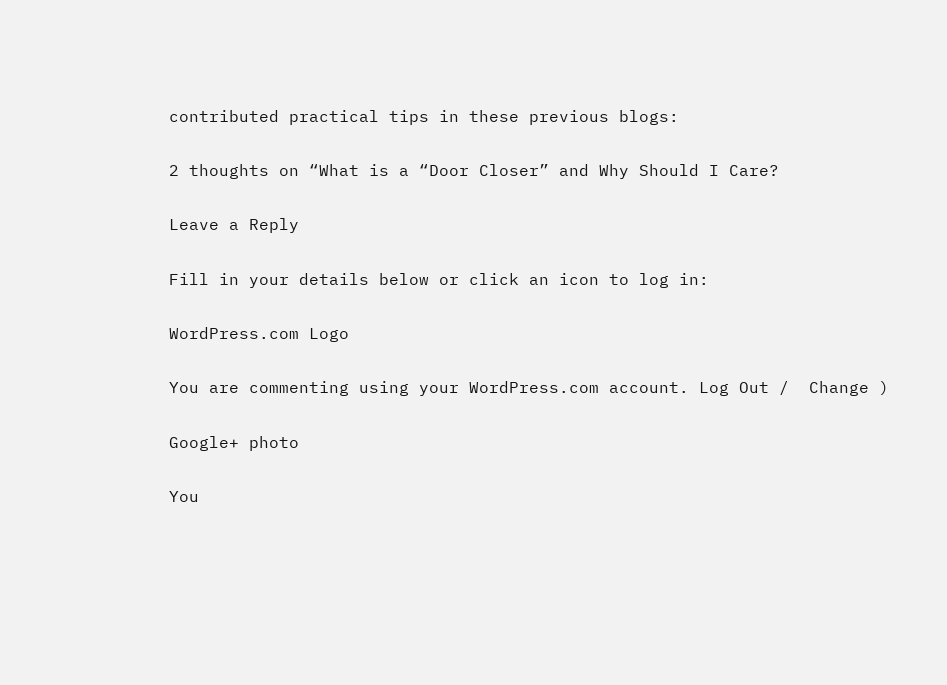contributed practical tips in these previous blogs:

2 thoughts on “What is a “Door Closer” and Why Should I Care?

Leave a Reply

Fill in your details below or click an icon to log in:

WordPress.com Logo

You are commenting using your WordPress.com account. Log Out /  Change )

Google+ photo

You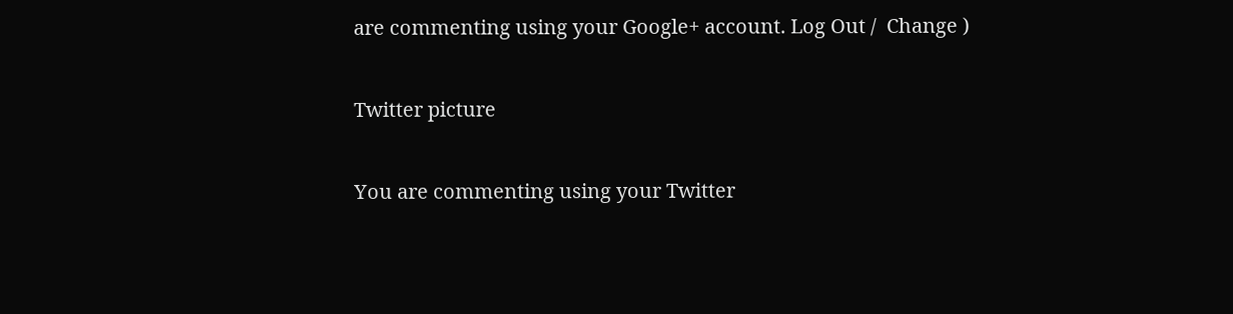are commenting using your Google+ account. Log Out /  Change )

Twitter picture

You are commenting using your Twitter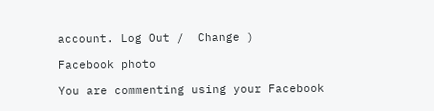account. Log Out /  Change )

Facebook photo

You are commenting using your Facebook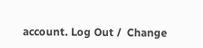account. Log Out /  Change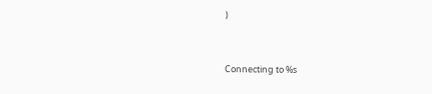)


Connecting to %s